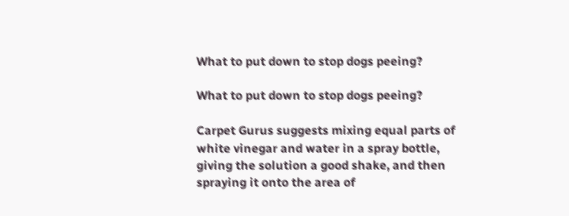What to put down to stop dogs peeing?

What to put down to stop dogs peeing?

Carpet Gurus suggests mixing equal parts of white vinegar and water in a spray bottle, giving the solution a good shake, and then spraying it onto the area of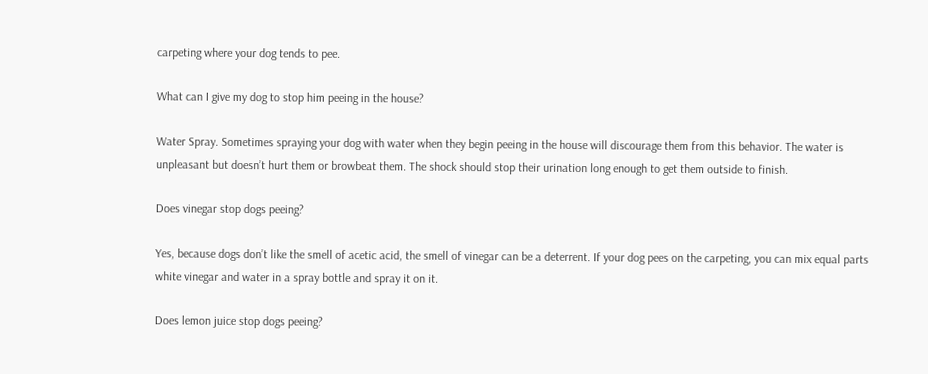carpeting where your dog tends to pee.

What can I give my dog to stop him peeing in the house?

Water Spray. Sometimes spraying your dog with water when they begin peeing in the house will discourage them from this behavior. The water is unpleasant but doesn’t hurt them or browbeat them. The shock should stop their urination long enough to get them outside to finish.

Does vinegar stop dogs peeing?

Yes, because dogs don’t like the smell of acetic acid, the smell of vinegar can be a deterrent. If your dog pees on the carpeting, you can mix equal parts white vinegar and water in a spray bottle and spray it on it.

Does lemon juice stop dogs peeing?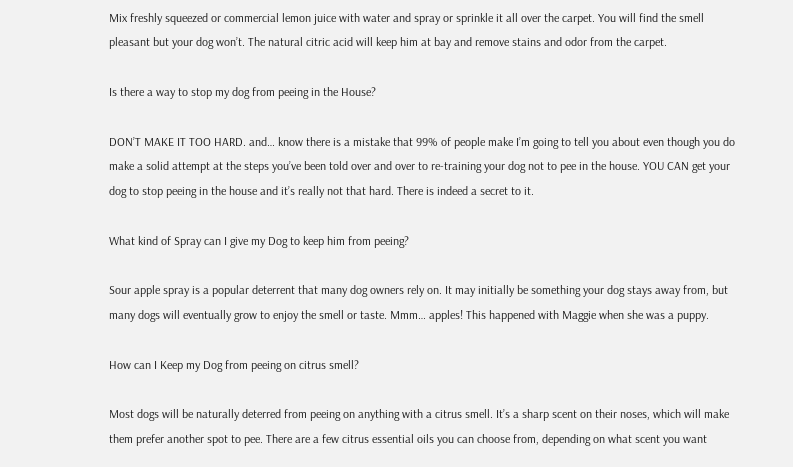Mix freshly squeezed or commercial lemon juice with water and spray or sprinkle it all over the carpet. You will find the smell pleasant but your dog won’t. The natural citric acid will keep him at bay and remove stains and odor from the carpet.

Is there a way to stop my dog from peeing in the House?

DON’T MAKE IT TOO HARD. and… know there is a mistake that 99% of people make I’m going to tell you about even though you do make a solid attempt at the steps you’ve been told over and over to re-training your dog not to pee in the house. YOU CAN get your dog to stop peeing in the house and it’s really not that hard. There is indeed a secret to it.

What kind of Spray can I give my Dog to keep him from peeing?

Sour apple spray is a popular deterrent that many dog owners rely on. It may initially be something your dog stays away from, but many dogs will eventually grow to enjoy the smell or taste. Mmm… apples! This happened with Maggie when she was a puppy.

How can I Keep my Dog from peeing on citrus smell?

Most dogs will be naturally deterred from peeing on anything with a citrus smell. It’s a sharp scent on their noses, which will make them prefer another spot to pee. There are a few citrus essential oils you can choose from, depending on what scent you want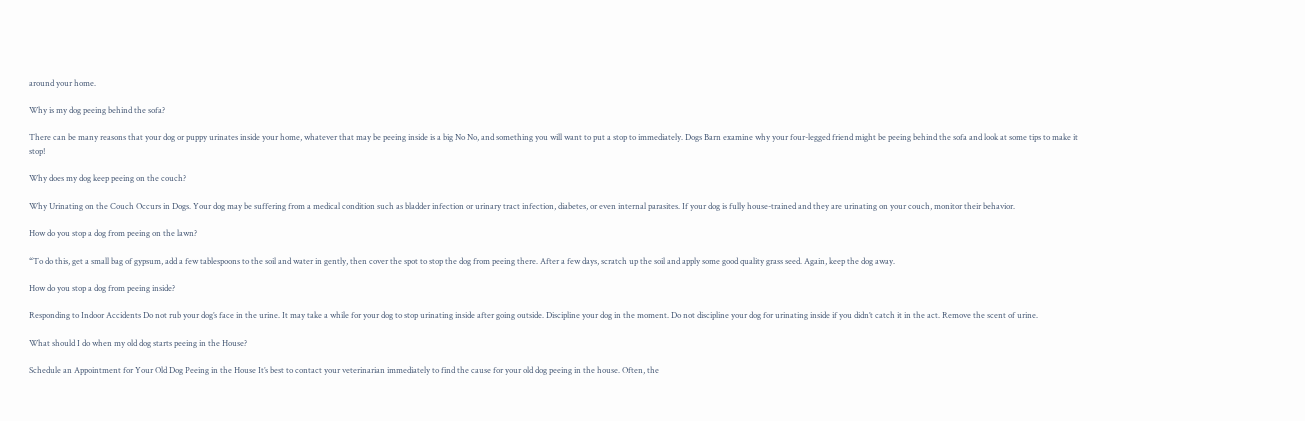around your home.

Why is my dog peeing behind the sofa?

There can be many reasons that your dog or puppy urinates inside your home, whatever that may be peeing inside is a big No No, and something you will want to put a stop to immediately. Dogs Barn examine why your four-legged friend might be peeing behind the sofa and look at some tips to make it stop!

Why does my dog keep peeing on the couch?

Why Urinating on the Couch Occurs in Dogs. Your dog may be suffering from a medical condition such as bladder infection or urinary tract infection, diabetes, or even internal parasites. If your dog is fully house-trained and they are urinating on your couch, monitor their behavior.

How do you stop a dog from peeing on the lawn?

“To do this, get a small bag of gypsum, add a few tablespoons to the soil and water in gently, then cover the spot to stop the dog from peeing there. After a few days, scratch up the soil and apply some good quality grass seed. Again, keep the dog away.

How do you stop a dog from peeing inside?

Responding to Indoor Accidents Do not rub your dog’s face in the urine. It may take a while for your dog to stop urinating inside after going outside. Discipline your dog in the moment. Do not discipline your dog for urinating inside if you didn’t catch it in the act. Remove the scent of urine.

What should I do when my old dog starts peeing in the House?

Schedule an Appointment for Your Old Dog Peeing in the House It’s best to contact your veterinarian immediately to find the cause for your old dog peeing in the house. Often, the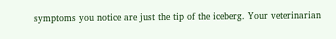symptoms you notice are just the tip of the iceberg. Your veterinarian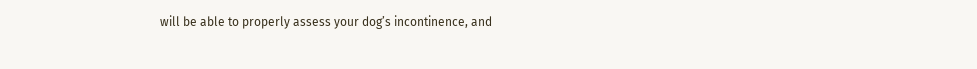will be able to properly assess your dog’s incontinence, and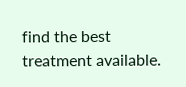find the best treatment available.